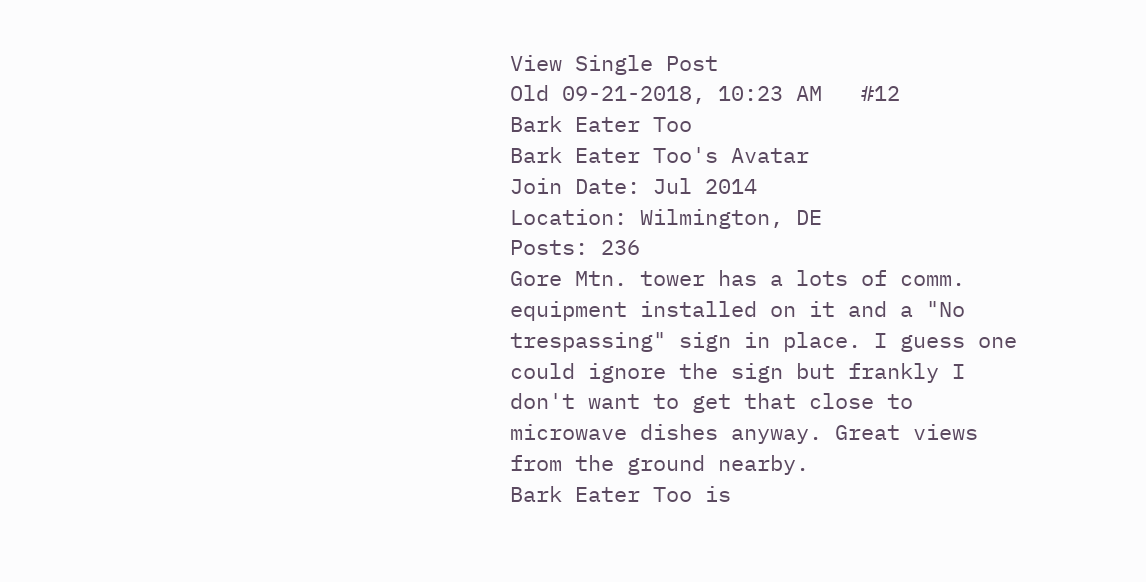View Single Post
Old 09-21-2018, 10:23 AM   #12
Bark Eater Too
Bark Eater Too's Avatar
Join Date: Jul 2014
Location: Wilmington, DE
Posts: 236
Gore Mtn. tower has a lots of comm. equipment installed on it and a "No trespassing" sign in place. I guess one could ignore the sign but frankly I don't want to get that close to microwave dishes anyway. Great views from the ground nearby.
Bark Eater Too is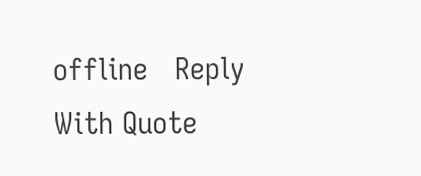offline   Reply With Quote